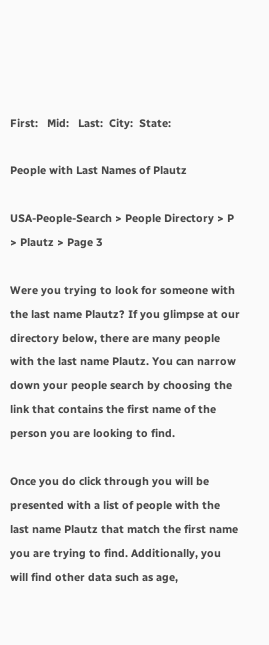First:   Mid:   Last:  City:  State:

People with Last Names of Plautz

USA-People-Search > People Directory > P > Plautz > Page 3

Were you trying to look for someone with the last name Plautz? If you glimpse at our directory below, there are many people with the last name Plautz. You can narrow down your people search by choosing the link that contains the first name of the person you are looking to find.

Once you do click through you will be presented with a list of people with the last name Plautz that match the first name you are trying to find. Additionally, you will find other data such as age,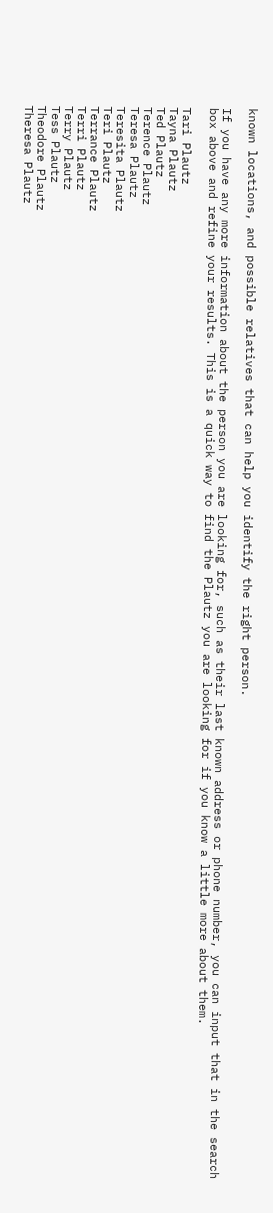known locations, and possible relatives that can help you identify the right person.

If you have any more information about the person you are looking for, such as their last known address or phone number, you can input that in the search box above and refine your results. This is a quick way to find the Plautz you are looking for if you know a little more about them.

Tari Plautz
Tayna Plautz
Ted Plautz
Terence Plautz
Teresa Plautz
Teresita Plautz
Teri Plautz
Terrance Plautz
Terri Plautz
Terry Plautz
Tess Plautz
Theodore Plautz
Theresa Plautz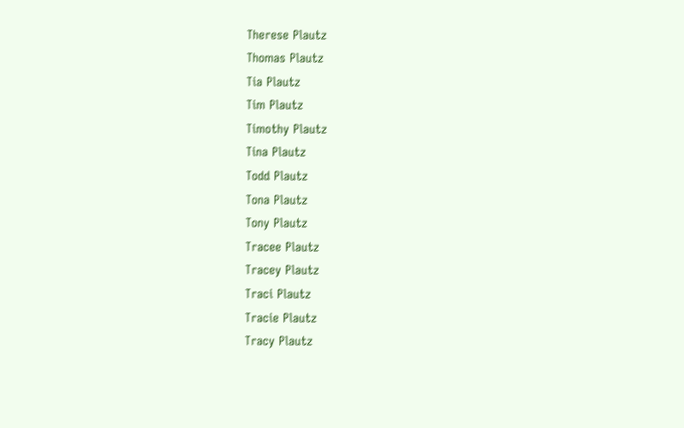Therese Plautz
Thomas Plautz
Tia Plautz
Tim Plautz
Timothy Plautz
Tina Plautz
Todd Plautz
Tona Plautz
Tony Plautz
Tracee Plautz
Tracey Plautz
Traci Plautz
Tracie Plautz
Tracy Plautz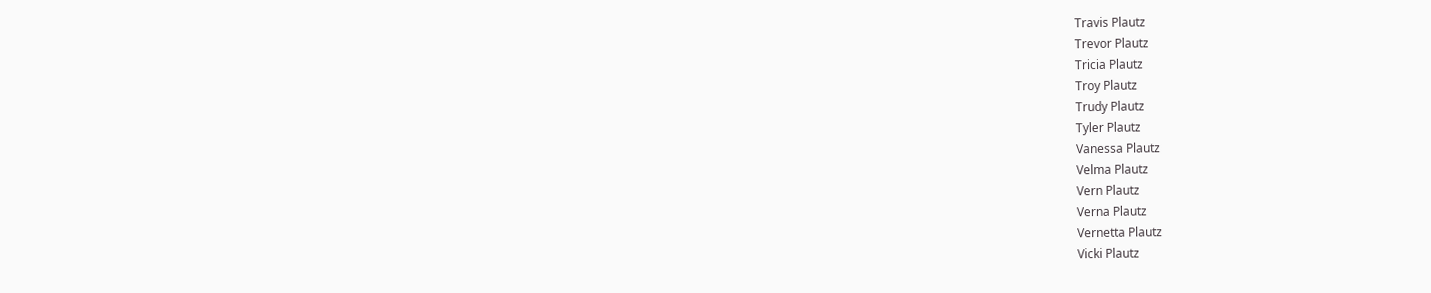Travis Plautz
Trevor Plautz
Tricia Plautz
Troy Plautz
Trudy Plautz
Tyler Plautz
Vanessa Plautz
Velma Plautz
Vern Plautz
Verna Plautz
Vernetta Plautz
Vicki Plautz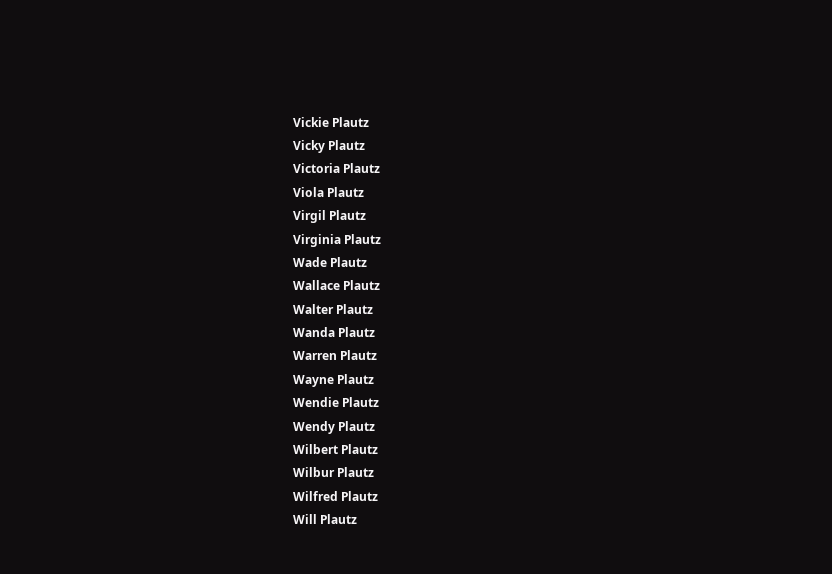Vickie Plautz
Vicky Plautz
Victoria Plautz
Viola Plautz
Virgil Plautz
Virginia Plautz
Wade Plautz
Wallace Plautz
Walter Plautz
Wanda Plautz
Warren Plautz
Wayne Plautz
Wendie Plautz
Wendy Plautz
Wilbert Plautz
Wilbur Plautz
Wilfred Plautz
Will Plautz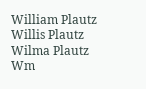William Plautz
Willis Plautz
Wilma Plautz
Wm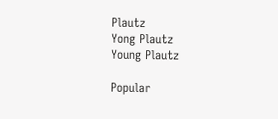Plautz
Yong Plautz
Young Plautz

Popular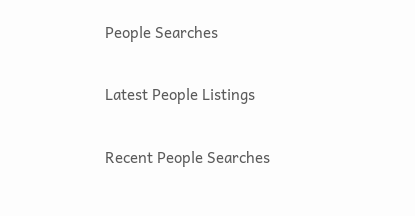People Searches

Latest People Listings

Recent People Searches